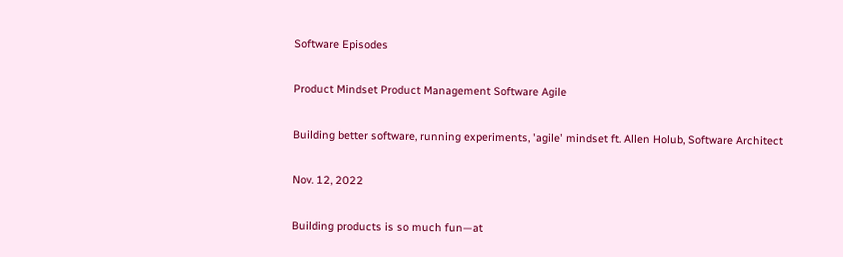Software Episodes

Product Mindset Product Management Software Agile

Building better software, running experiments, 'agile' mindset ft. Allen Holub, Software Architect

Nov. 12, 2022

Building products is so much fun—at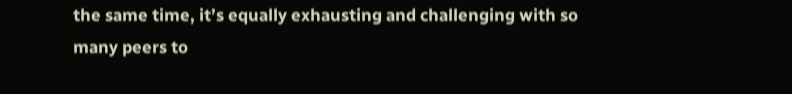the same time, it’s equally exhausting and challenging with so many peers to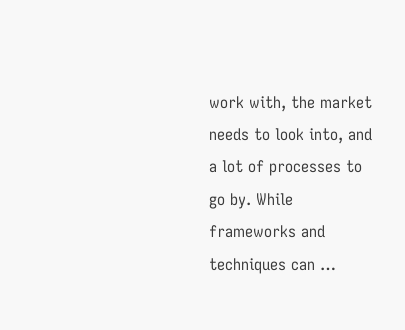work with, the market needs to look into, and a lot of processes to go by. While frameworks and techniques can …